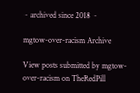~ archived since 2018 ~

mgtow-over-racism Archive

View posts submitted by mgtow-over-racism on TheRedPill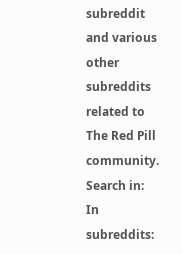subreddit and various other subreddits related to The Red Pill community.
Search in:
In subreddits: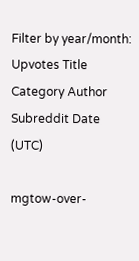Filter by year/month:
Upvotes Title Category Author Subreddit Date (UTC)

mgtow-over-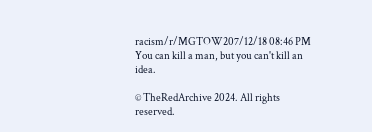racism/r/MGTOW207/12/18 08:46 PM
You can kill a man, but you can't kill an idea.

© TheRedArchive 2024. All rights reserved.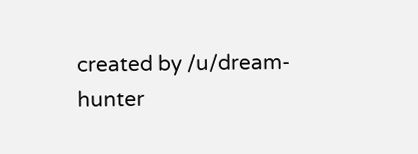created by /u/dream-hunter